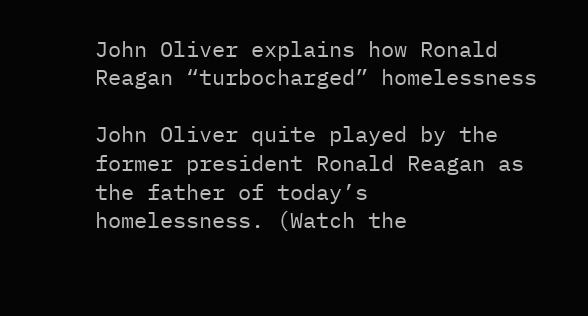John Oliver explains how Ronald Reagan “turbocharged” homelessness

John Oliver quite played by the former president Ronald Reagan as the father of today’s homelessness. (Watch the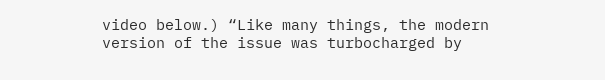video below.) “Like many things, the modern version of the issue was turbocharged by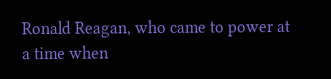Ronald Reagan, who came to power at a time when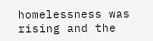homelessness was rising and the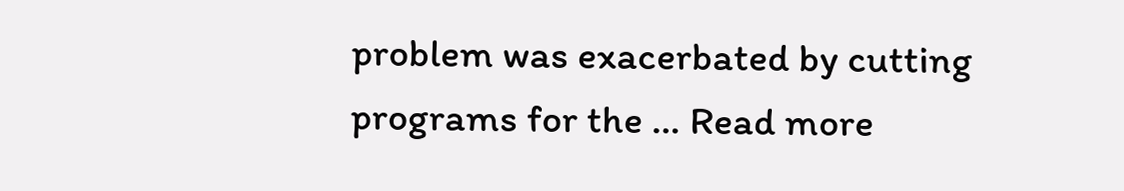problem was exacerbated by cutting programs for the … Read more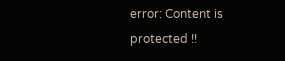error: Content is protected !!